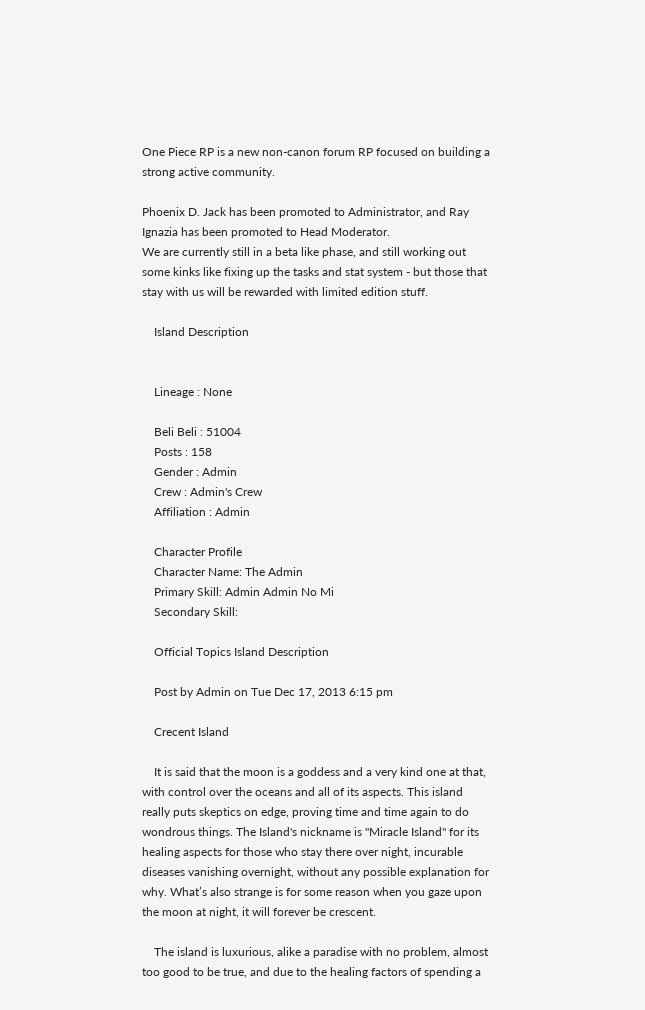One Piece RP is a new non-canon forum RP focused on building a strong active community.

Phoenix D. Jack has been promoted to Administrator, and Ray Ignazia has been promoted to Head Moderator.
We are currently still in a beta like phase, and still working out some kinks like fixing up the tasks and stat system - but those that stay with us will be rewarded with limited edition stuff.

    Island Description


    Lineage : None

    Beli Beli : 51004
    Posts : 158
    Gender : Admin
    Crew : Admin's Crew
    Affiliation : Admin

    Character Profile
    Character Name: The Admin
    Primary Skill: Admin Admin No Mi
    Secondary Skill:

    Official Topics Island Description

    Post by Admin on Tue Dec 17, 2013 6:15 pm

    Crecent Island

    It is said that the moon is a goddess and a very kind one at that, with control over the oceans and all of its aspects. This island really puts skeptics on edge, proving time and time again to do wondrous things. The Island's nickname is "Miracle Island" for its healing aspects for those who stay there over night, incurable diseases vanishing overnight, without any possible explanation for why. What’s also strange is for some reason when you gaze upon the moon at night, it will forever be crescent.

    The island is luxurious, alike a paradise with no problem, almost too good to be true, and due to the healing factors of spending a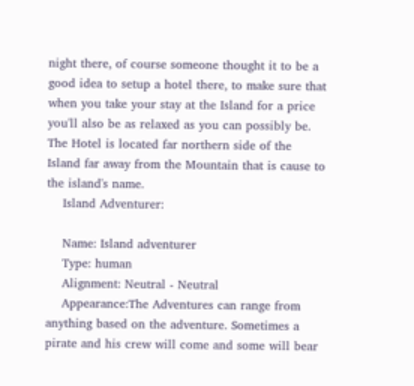night there, of course someone thought it to be a good idea to setup a hotel there, to make sure that when you take your stay at the Island for a price you'll also be as relaxed as you can possibly be. The Hotel is located far northern side of the Island far away from the Mountain that is cause to the island's name.
    Island Adventurer:

    Name: Island adventurer
    Type: human
    Alignment: Neutral - Neutral
    Appearance:The Adventures can range from anything based on the adventure. Sometimes a pirate and his crew will come and some will bear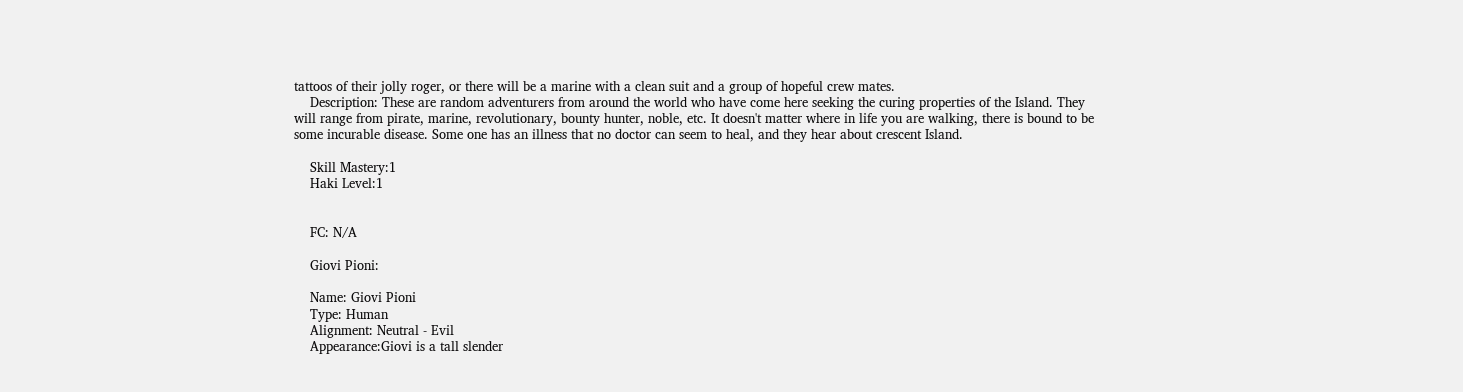tattoos of their jolly roger, or there will be a marine with a clean suit and a group of hopeful crew mates.
    Description: These are random adventurers from around the world who have come here seeking the curing properties of the Island. They will range from pirate, marine, revolutionary, bounty hunter, noble, etc. It doesn't matter where in life you are walking, there is bound to be some incurable disease. Some one has an illness that no doctor can seem to heal, and they hear about crescent Island.

    Skill Mastery:1
    Haki Level:1


    FC: N/A

    Giovi Pioni:

    Name: Giovi Pioni
    Type: Human
    Alignment: Neutral - Evil
    Appearance:Giovi is a tall slender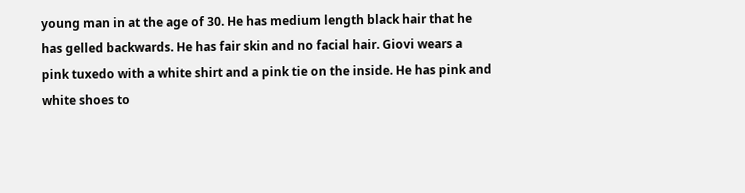young man in at the age of 30. He has medium length black hair that he has gelled backwards. He has fair skin and no facial hair. Giovi wears a pink tuxedo with a white shirt and a pink tie on the inside. He has pink and white shoes to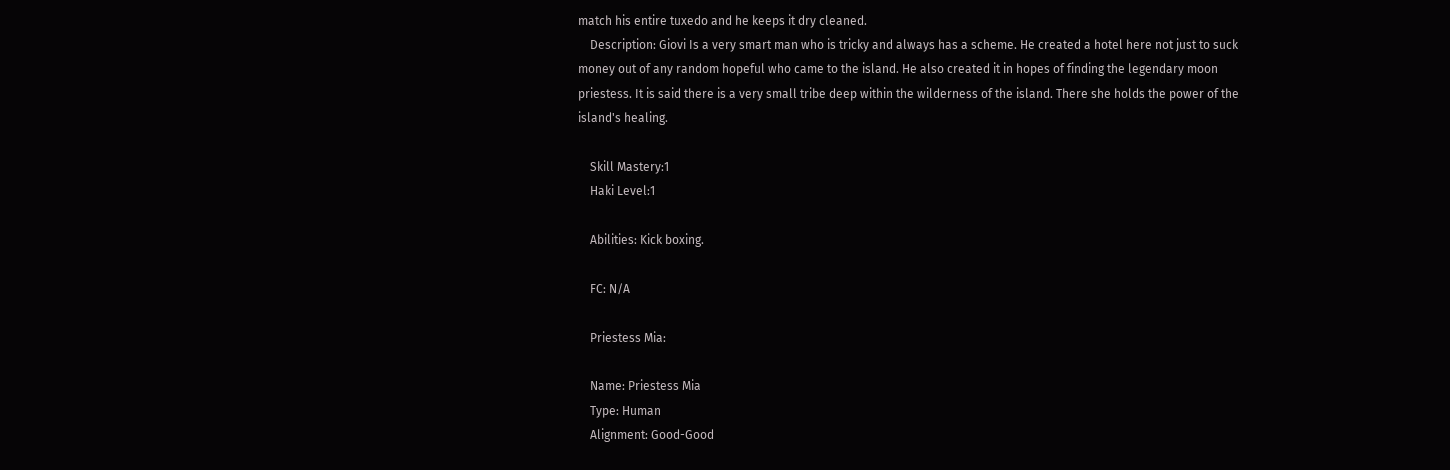match his entire tuxedo and he keeps it dry cleaned.
    Description: Giovi Is a very smart man who is tricky and always has a scheme. He created a hotel here not just to suck money out of any random hopeful who came to the island. He also created it in hopes of finding the legendary moon priestess. It is said there is a very small tribe deep within the wilderness of the island. There she holds the power of the island's healing.

    Skill Mastery:1
    Haki Level:1

    Abilities: Kick boxing.

    FC: N/A

    Priestess Mia:

    Name: Priestess Mia
    Type: Human
    Alignment: Good-Good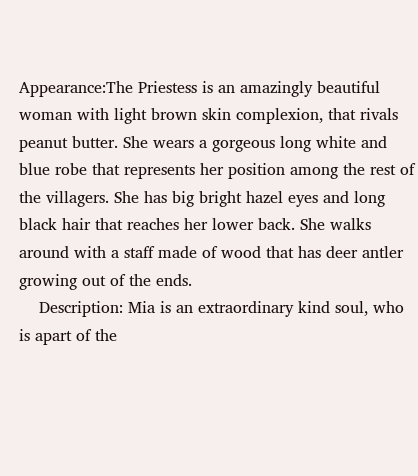Appearance:The Priestess is an amazingly beautiful woman with light brown skin complexion, that rivals peanut butter. She wears a gorgeous long white and blue robe that represents her position among the rest of the villagers. She has big bright hazel eyes and long black hair that reaches her lower back. She walks around with a staff made of wood that has deer antler growing out of the ends.
    Description: Mia is an extraordinary kind soul, who is apart of the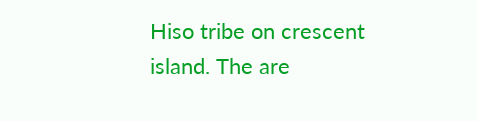Hiso tribe on crescent island. The are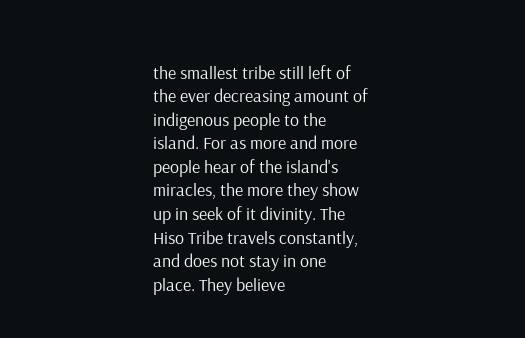the smallest tribe still left of the ever decreasing amount of indigenous people to the island. For as more and more people hear of the island's miracles, the more they show up in seek of it divinity. The Hiso Tribe travels constantly, and does not stay in one place. They believe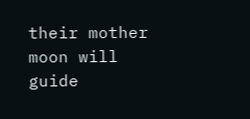their mother moon will guide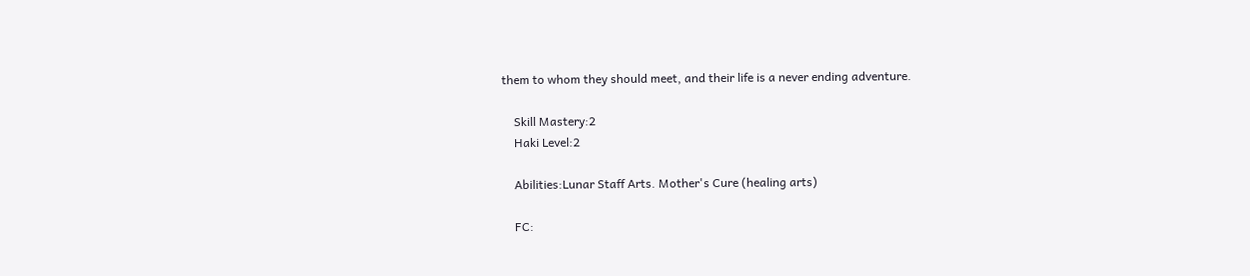them to whom they should meet, and their life is a never ending adventure.

    Skill Mastery:2
    Haki Level:2

    Abilities:Lunar Staff Arts. Mother's Cure (healing arts)

    FC: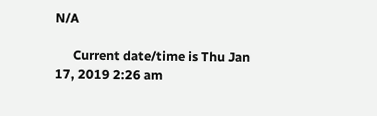N/A

      Current date/time is Thu Jan 17, 2019 2:26 am